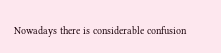Nowadays there is considerable confusion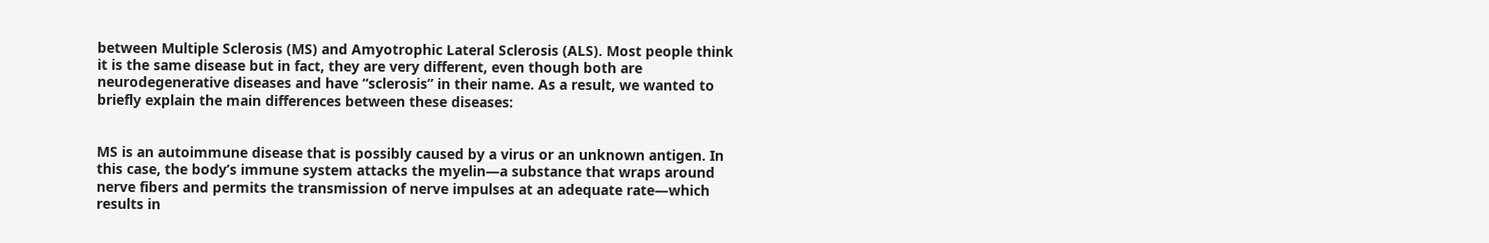between Multiple Sclerosis (MS) and Amyotrophic Lateral Sclerosis (ALS). Most people think it is the same disease but in fact, they are very different, even though both are neurodegenerative diseases and have “sclerosis” in their name. As a result, we wanted to briefly explain the main differences between these diseases:


MS is an autoimmune disease that is possibly caused by a virus or an unknown antigen. In this case, the body’s immune system attacks the myelin—a substance that wraps around nerve fibers and permits the transmission of nerve impulses at an adequate rate—which results in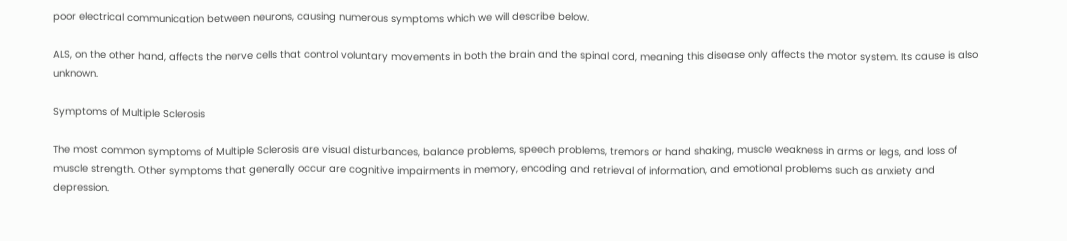poor electrical communication between neurons, causing numerous symptoms which we will describe below.

ALS, on the other hand, affects the nerve cells that control voluntary movements in both the brain and the spinal cord, meaning this disease only affects the motor system. Its cause is also unknown.

Symptoms of Multiple Sclerosis

The most common symptoms of Multiple Sclerosis are visual disturbances, balance problems, speech problems, tremors or hand shaking, muscle weakness in arms or legs, and loss of muscle strength. Other symptoms that generally occur are cognitive impairments in memory, encoding and retrieval of information, and emotional problems such as anxiety and depression.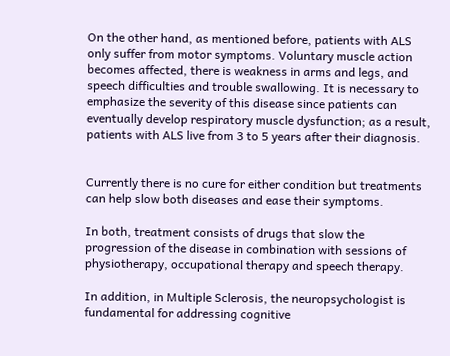On the other hand, as mentioned before, patients with ALS only suffer from motor symptoms. Voluntary muscle action becomes affected, there is weakness in arms and legs, and speech difficulties and trouble swallowing. It is necessary to emphasize the severity of this disease since patients can eventually develop respiratory muscle dysfunction; as a result, patients with ALS live from 3 to 5 years after their diagnosis.


Currently there is no cure for either condition but treatments can help slow both diseases and ease their symptoms.

In both, treatment consists of drugs that slow the progression of the disease in combination with sessions of physiotherapy, occupational therapy and speech therapy.

In addition, in Multiple Sclerosis, the neuropsychologist is fundamental for addressing cognitive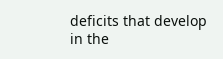deficits that develop in the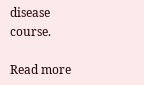disease course.

Read more